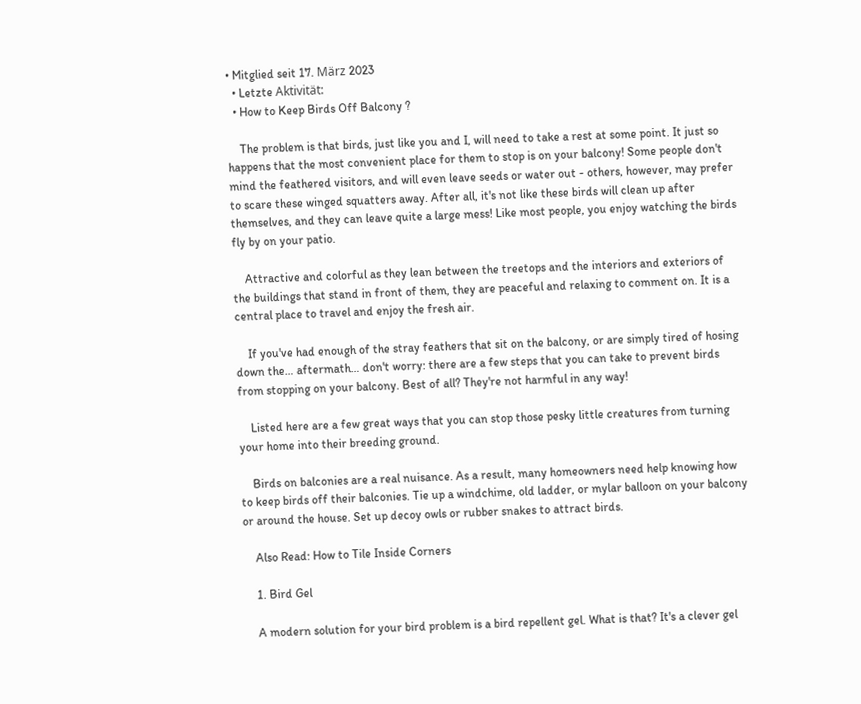• Mitglied seit 17. März 2023
  • Letzte Aktivität:
  • How to Keep Birds Off Balcony ?

    The problem is that birds, just like you and I, will need to take a rest at some point. It just so happens that the most convenient place for them to stop is on your balcony! Some people don't mind the feathered visitors, and will even leave seeds or water out - others, however, may prefer to scare these winged squatters away. After all, it's not like these birds will clean up after themselves, and they can leave quite a large mess! Like most people, you enjoy watching the birds fly by on your patio.

    Attractive and colorful as they lean between the treetops and the interiors and exteriors of the buildings that stand in front of them, they are peaceful and relaxing to comment on. It is a central place to travel and enjoy the fresh air.

    If you've had enough of the stray feathers that sit on the balcony, or are simply tired of hosing down the… aftermath… don't worry: there are a few steps that you can take to prevent birds from stopping on your balcony. Best of all? They're not harmful in any way!

    Listed here are a few great ways that you can stop those pesky little creatures from turning your home into their breeding ground.

    Birds on balconies are a real nuisance. As a result, many homeowners need help knowing how to keep birds off their balconies. Tie up a windchime, old ladder, or mylar balloon on your balcony or around the house. Set up decoy owls or rubber snakes to attract birds.

    Also Read: How to Tile Inside Corners

    1. Bird Gel

    A modern solution for your bird problem is a bird repellent gel. What is that? It's a clever gel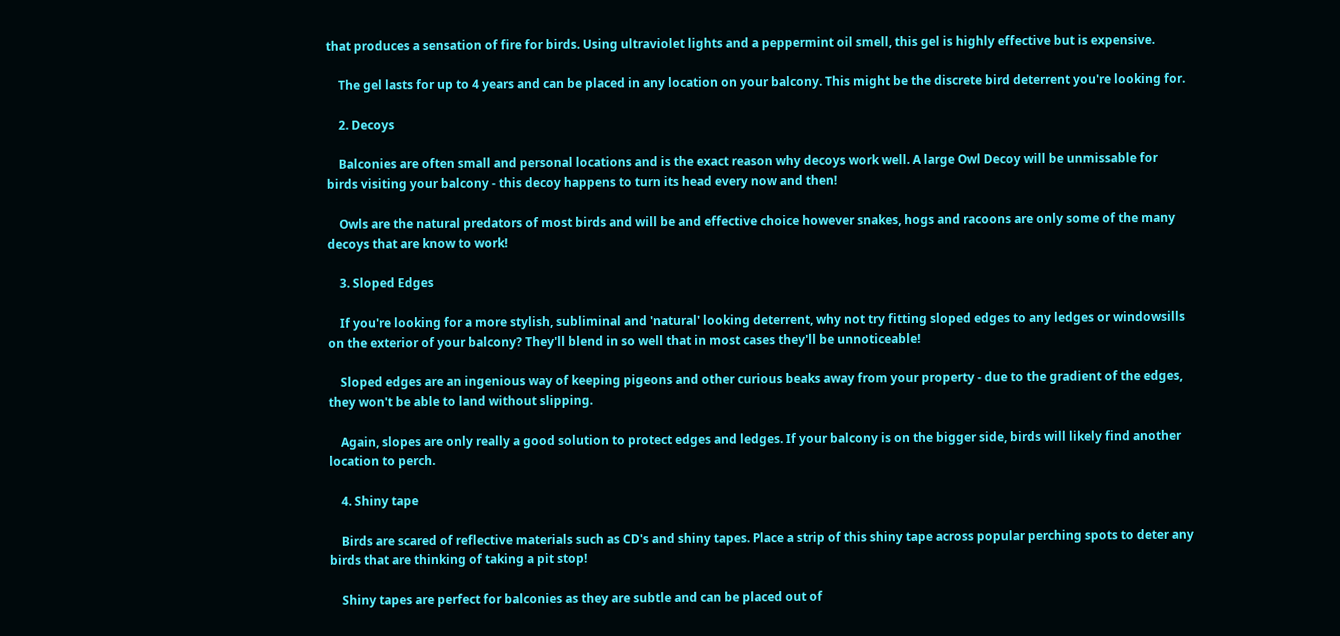that produces a sensation of fire for birds. Using ultraviolet lights and a peppermint oil smell, this gel is highly effective but is expensive.

    The gel lasts for up to 4 years and can be placed in any location on your balcony. This might be the discrete bird deterrent you're looking for.

    2. Decoys

    Balconies are often small and personal locations and is the exact reason why decoys work well. A large Owl Decoy will be unmissable for birds visiting your balcony - this decoy happens to turn its head every now and then!

    Owls are the natural predators of most birds and will be and effective choice however snakes, hogs and racoons are only some of the many decoys that are know to work!

    3. Sloped Edges

    If you're looking for a more stylish, subliminal and 'natural' looking deterrent, why not try fitting sloped edges to any ledges or windowsills on the exterior of your balcony? They'll blend in so well that in most cases they'll be unnoticeable!

    Sloped edges are an ingenious way of keeping pigeons and other curious beaks away from your property - due to the gradient of the edges, they won't be able to land without slipping.

    Again, slopes are only really a good solution to protect edges and ledges. If your balcony is on the bigger side, birds will likely find another location to perch.

    4. Shiny tape

    Birds are scared of reflective materials such as CD's and shiny tapes. Place a strip of this shiny tape across popular perching spots to deter any birds that are thinking of taking a pit stop!

    Shiny tapes are perfect for balconies as they are subtle and can be placed out of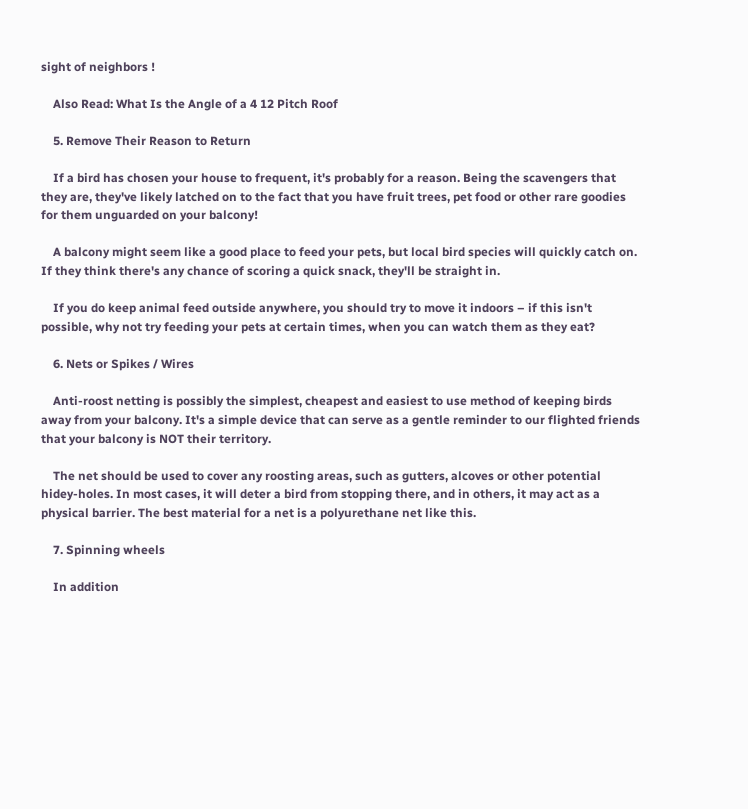sight of neighbors !

    Also Read: What Is the Angle of a 4 12 Pitch Roof

    5. Remove Their Reason to Return

    If a bird has chosen your house to frequent, it's probably for a reason. Being the scavengers that they are, they've likely latched on to the fact that you have fruit trees, pet food or other rare goodies for them unguarded on your balcony!

    A balcony might seem like a good place to feed your pets, but local bird species will quickly catch on. If they think there's any chance of scoring a quick snack, they'll be straight in.

    If you do keep animal feed outside anywhere, you should try to move it indoors – if this isn't possible, why not try feeding your pets at certain times, when you can watch them as they eat?

    6. Nets or Spikes / Wires

    Anti-roost netting is possibly the simplest, cheapest and easiest to use method of keeping birds away from your balcony. It's a simple device that can serve as a gentle reminder to our flighted friends that your balcony is NOT their territory.

    The net should be used to cover any roosting areas, such as gutters, alcoves or other potential hidey-holes. In most cases, it will deter a bird from stopping there, and in others, it may act as a physical barrier. The best material for a net is a polyurethane net like this.

    7. Spinning wheels

    In addition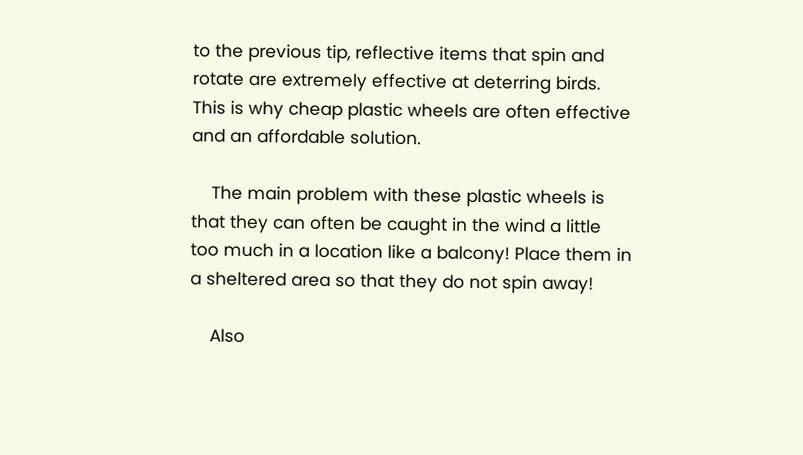to the previous tip, reflective items that spin and rotate are extremely effective at deterring birds. This is why cheap plastic wheels are often effective and an affordable solution.

    The main problem with these plastic wheels is that they can often be caught in the wind a little too much in a location like a balcony! Place them in a sheltered area so that they do not spin away!

    Also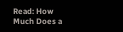Read: How Much Does a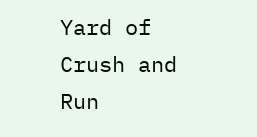Yard of Crush and Run